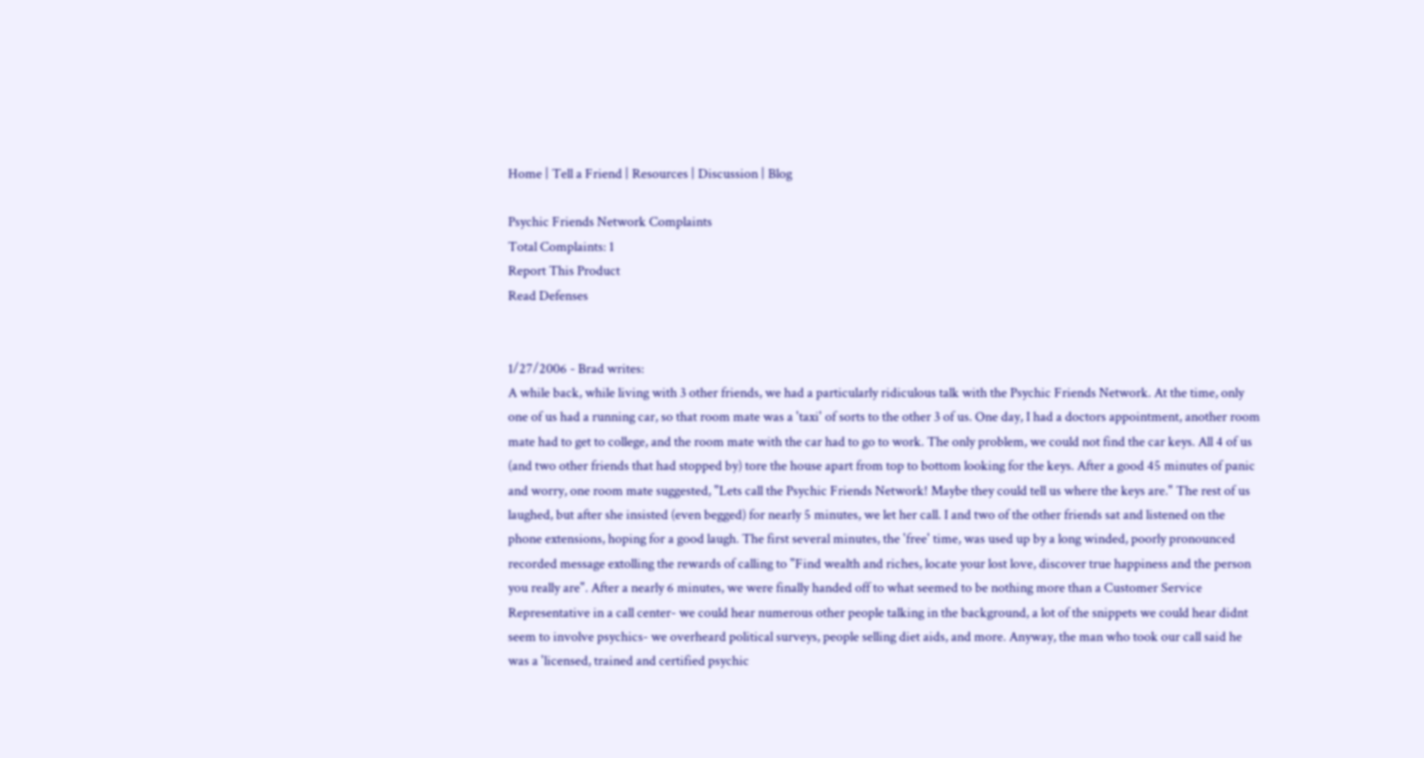Home | Tell a Friend | Resources | Discussion | Blog

Psychic Friends Network Complaints
Total Complaints: 1
Report This Product
Read Defenses


1/27/2006 - Brad writes:
A while back, while living with 3 other friends, we had a particularly ridiculous talk with the Psychic Friends Network. At the time, only one of us had a running car, so that room mate was a 'taxi' of sorts to the other 3 of us. One day, I had a doctors appointment, another room mate had to get to college, and the room mate with the car had to go to work. The only problem, we could not find the car keys. All 4 of us (and two other friends that had stopped by) tore the house apart from top to bottom looking for the keys. After a good 45 minutes of panic and worry, one room mate suggested, "Lets call the Psychic Friends Network! Maybe they could tell us where the keys are." The rest of us laughed, but after she insisted (even begged) for nearly 5 minutes, we let her call. I and two of the other friends sat and listened on the phone extensions, hoping for a good laugh. The first several minutes, the 'free' time, was used up by a long winded, poorly pronounced recorded message extolling the rewards of calling to "Find wealth and riches, locate your lost love, discover true happiness and the person you really are". After a nearly 6 minutes, we were finally handed off to what seemed to be nothing more than a Customer Service Representative in a call center- we could hear numerous other people talking in the background, a lot of the snippets we could hear didnt seem to involve psychics- we overheard political surveys, people selling diet aids, and more. Anyway, the man who took our call said he was a 'licensed, trained and certified psychic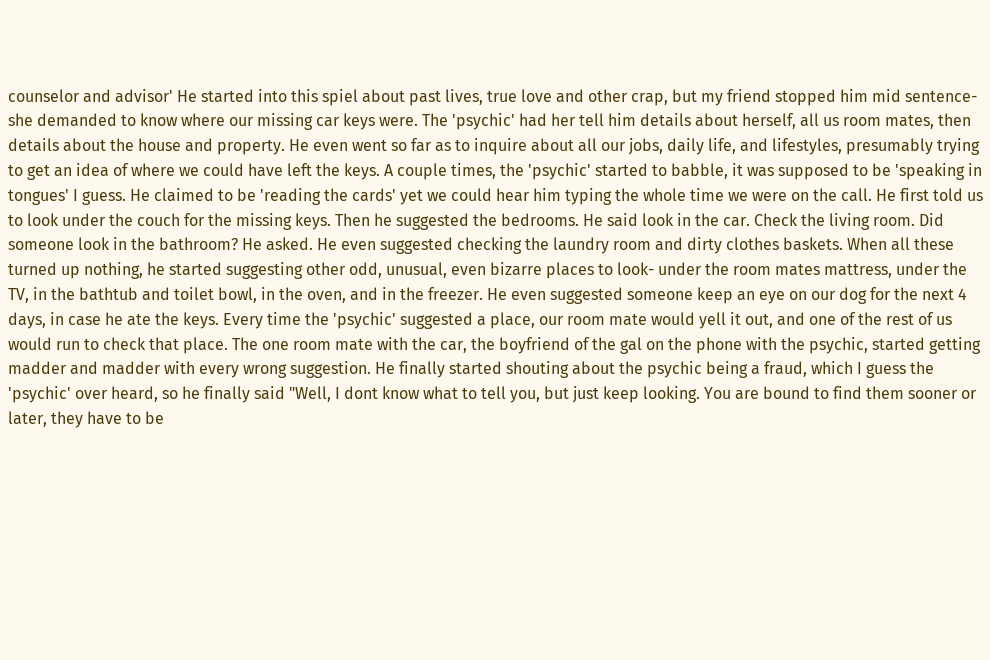counselor and advisor' He started into this spiel about past lives, true love and other crap, but my friend stopped him mid sentence- she demanded to know where our missing car keys were. The 'psychic' had her tell him details about herself, all us room mates, then details about the house and property. He even went so far as to inquire about all our jobs, daily life, and lifestyles, presumably trying to get an idea of where we could have left the keys. A couple times, the 'psychic' started to babble, it was supposed to be 'speaking in tongues' I guess. He claimed to be 'reading the cards' yet we could hear him typing the whole time we were on the call. He first told us to look under the couch for the missing keys. Then he suggested the bedrooms. He said look in the car. Check the living room. Did someone look in the bathroom? He asked. He even suggested checking the laundry room and dirty clothes baskets. When all these turned up nothing, he started suggesting other odd, unusual, even bizarre places to look- under the room mates mattress, under the TV, in the bathtub and toilet bowl, in the oven, and in the freezer. He even suggested someone keep an eye on our dog for the next 4 days, in case he ate the keys. Every time the 'psychic' suggested a place, our room mate would yell it out, and one of the rest of us would run to check that place. The one room mate with the car, the boyfriend of the gal on the phone with the psychic, started getting madder and madder with every wrong suggestion. He finally started shouting about the psychic being a fraud, which I guess the 'psychic' over heard, so he finally said "Well, I dont know what to tell you, but just keep looking. You are bound to find them sooner or later, they have to be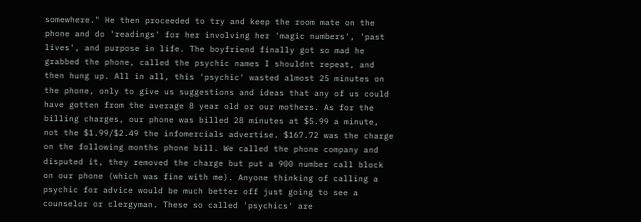somewhere." He then proceeded to try and keep the room mate on the phone and do 'readings' for her involving her 'magic numbers', 'past lives', and purpose in life. The boyfriend finally got so mad he grabbed the phone, called the psychic names I shouldnt repeat, and then hung up. All in all, this 'psychic' wasted almost 25 minutes on the phone, only to give us suggestions and ideas that any of us could have gotten from the average 8 year old or our mothers. As for the billing charges, our phone was billed 28 minutes at $5.99 a minute, not the $1.99/$2.49 the infomercials advertise. $167.72 was the charge on the following months phone bill. We called the phone company and disputed it, they removed the charge but put a 900 number call block on our phone (which was fine with me). Anyone thinking of calling a psychic for advice would be much better off just going to see a counselor or clergyman. These so called 'psychics' are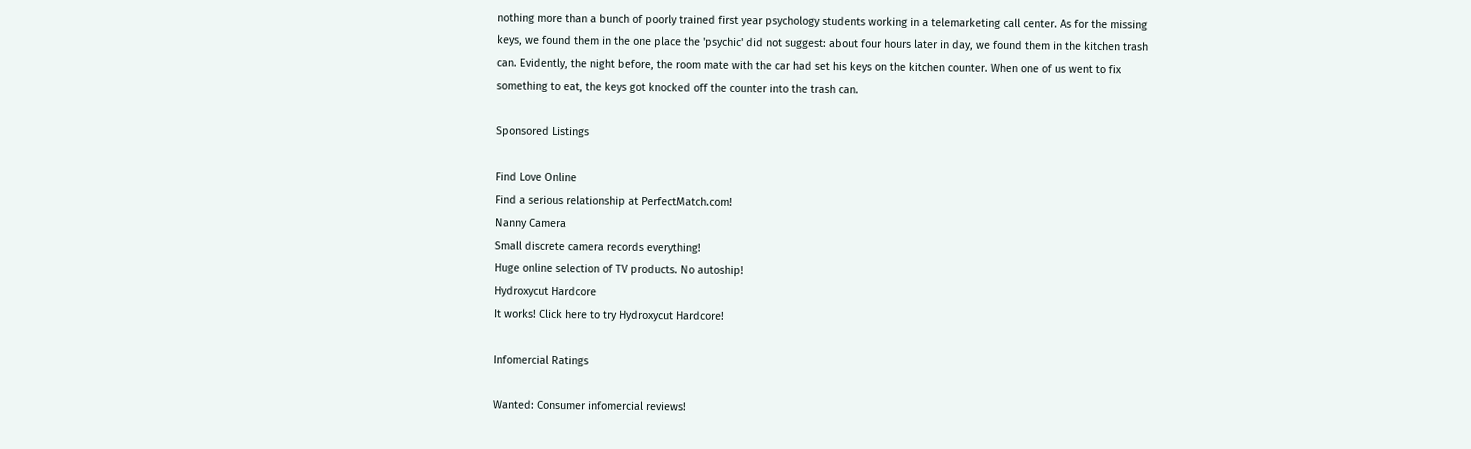nothing more than a bunch of poorly trained first year psychology students working in a telemarketing call center. As for the missing keys, we found them in the one place the 'psychic' did not suggest: about four hours later in day, we found them in the kitchen trash can. Evidently, the night before, the room mate with the car had set his keys on the kitchen counter. When one of us went to fix something to eat, the keys got knocked off the counter into the trash can.

Sponsored Listings

Find Love Online
Find a serious relationship at PerfectMatch.com!
Nanny Camera
Small discrete camera records everything!
Huge online selection of TV products. No autoship!
Hydroxycut Hardcore
It works! Click here to try Hydroxycut Hardcore!

Infomercial Ratings

Wanted: Consumer infomercial reviews!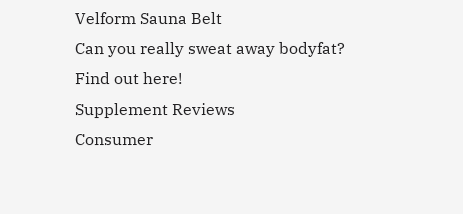Velform Sauna Belt
Can you really sweat away bodyfat? Find out here!
Supplement Reviews
Consumer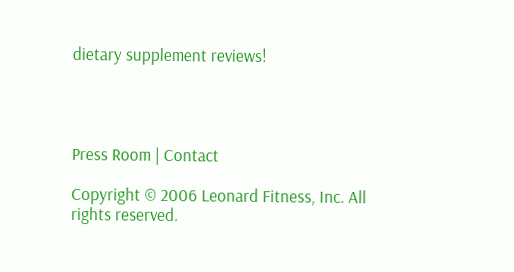dietary supplement reviews!




Press Room | Contact

Copyright © 2006 Leonard Fitness, Inc. All rights reserved.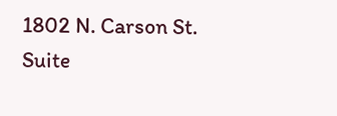1802 N. Carson St. Suite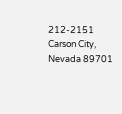212-2151 Carson City, Nevada 89701